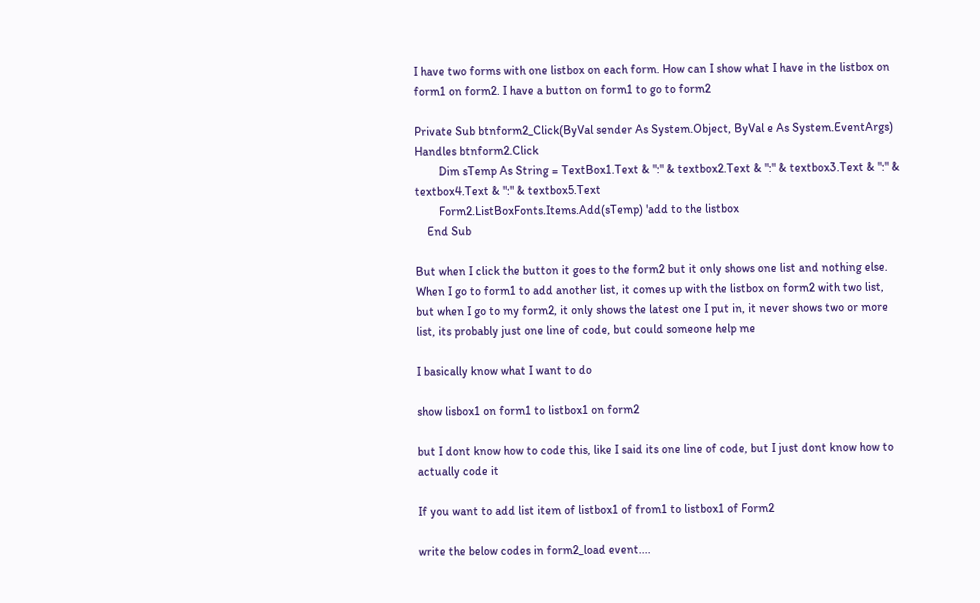I have two forms with one listbox on each form. How can I show what I have in the listbox on form1 on form2. I have a button on form1 to go to form2

Private Sub btnform2_Click(ByVal sender As System.Object, ByVal e As System.EventArgs) Handles btnform2.Click
        Dim sTemp As String = TextBox1.Text & ":" & textbox2.Text & ":" & textbox3.Text & ":" & textbox4.Text & ":" & textbox5.Text
        Form2.ListBoxFonts.Items.Add(sTemp) 'add to the listbox
    End Sub

But when I click the button it goes to the form2 but it only shows one list and nothing else. When I go to form1 to add another list, it comes up with the listbox on form2 with two list, but when I go to my form2, it only shows the latest one I put in, it never shows two or more list, its probably just one line of code, but could someone help me

I basically know what I want to do

show lisbox1 on form1 to listbox1 on form2

but I dont know how to code this, like I said its one line of code, but I just dont know how to actually code it

If you want to add list item of listbox1 of from1 to listbox1 of Form2

write the below codes in form2_load event....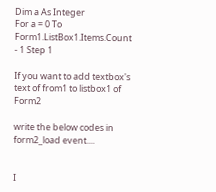Dim a As Integer
For a = 0 To Form1.ListBox1.Items.Count - 1 Step 1

If you want to add textbox's text of from1 to listbox1 of Form2

write the below codes in form2_load event....


I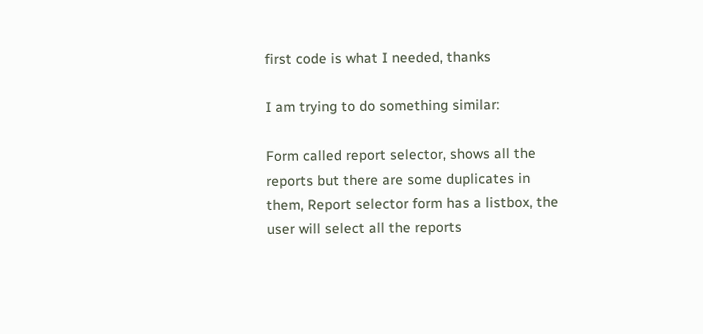first code is what I needed, thanks

I am trying to do something similar:

Form called report selector, shows all the reports but there are some duplicates in them, Report selector form has a listbox, the user will select all the reports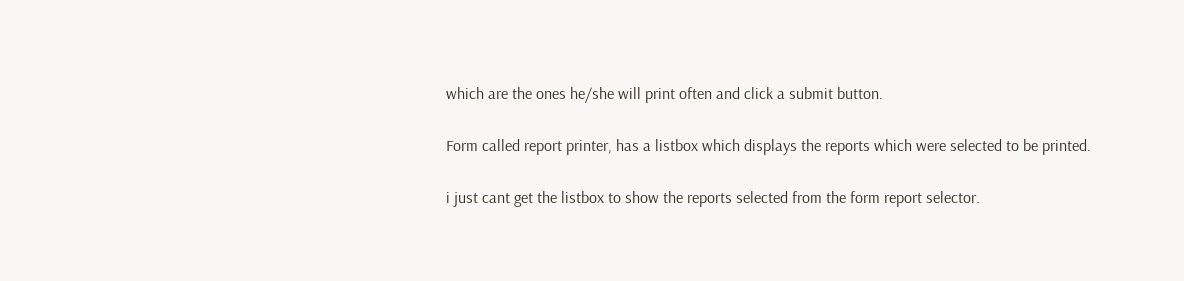which are the ones he/she will print often and click a submit button.

Form called report printer, has a listbox which displays the reports which were selected to be printed.

i just cant get the listbox to show the reports selected from the form report selector.